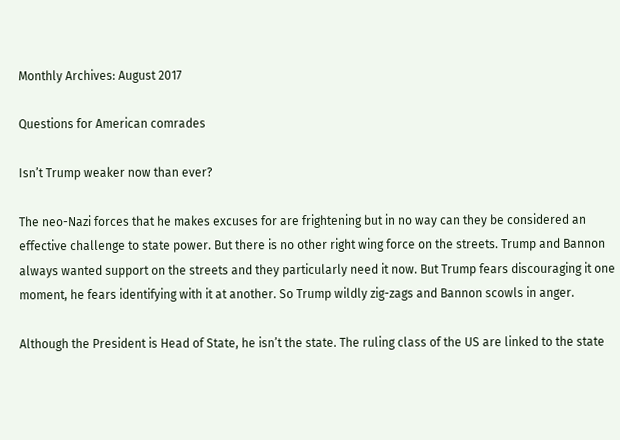Monthly Archives: August 2017

Questions for American comrades

Isn’t Trump weaker now than ever?

The neo-Nazi forces that he makes excuses for are frightening but in no way can they be considered an effective challenge to state power. But there is no other right wing force on the streets. Trump and Bannon always wanted support on the streets and they particularly need it now. But Trump fears discouraging it one moment, he fears identifying with it at another. So Trump wildly zig-zags and Bannon scowls in anger.

Although the President is Head of State, he isn’t the state. The ruling class of the US are linked to the state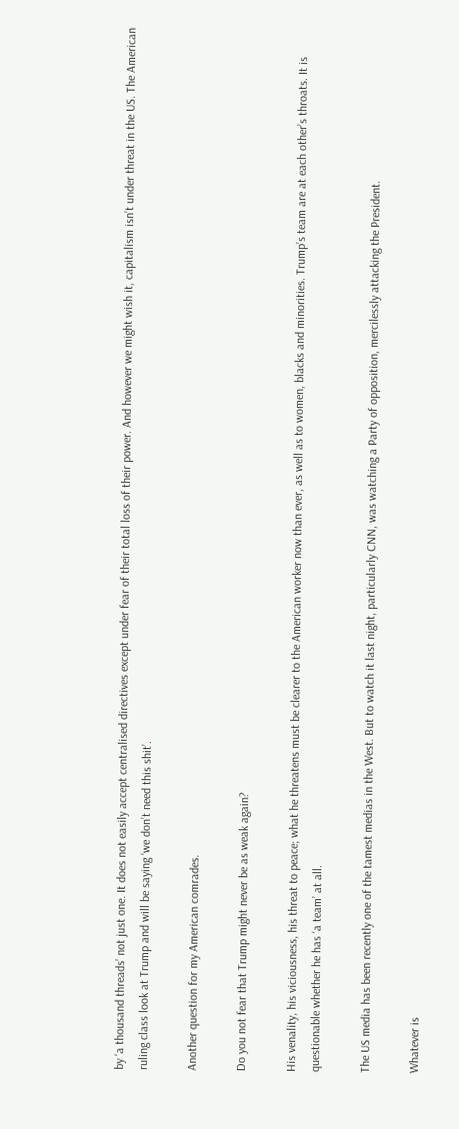by ‘a thousand threads’ not just one. It does not easily accept centralised directives except under fear of their total loss of their power. And however we might wish it, capitalism isn’t under threat in the US. The American ruling class look at Trump and will be saying ‘we don’t need this shit’.

Another question for my American comrades.

Do you not fear that Trump might never be as weak again?

His venality, his viciousness, his threat to peace; what he threatens must be clearer to the American worker now than ever, as well as to women, blacks and minorities. Trump’s team are at each other’s throats. It is questionable whether he has ‘a team’ at all.

The US media has been recently one of the tamest medias in the West. But to watch it last night, particularly CNN, was watching a Party of opposition, mercilessly attacking the President.

Whatever is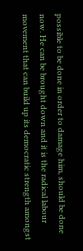possible to be done in order to damage him, should be done now. He can be brought down and it is the radical labour movement that can build up its democratic strength amongst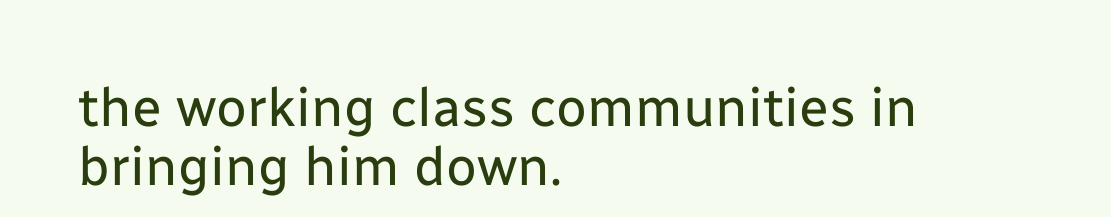the working class communities in bringing him down.